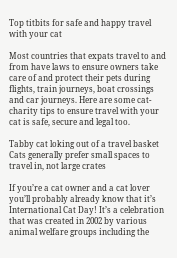Top titbits for safe and happy travel with your cat

Most countries that expats travel to and from have laws to ensure owners take care of and protect their pets during flights, train journeys, boat crossings and car journeys. Here are some cat-charity tips to ensure travel with your cat is safe, secure and legal too.

Tabby cat loking out of a travel basket
Cats generally prefer small spaces to travel in, not large crates

If you’re a cat owner and a cat lover you’ll probably already know that it’s International Cat Day! It’s a celebration that was created in 2002 by various animal welfare groups including the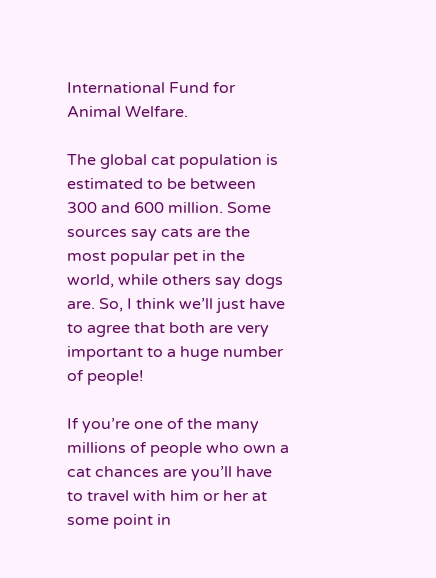International Fund for Animal Welfare.

The global cat population is estimated to be between 300 and 600 million. Some sources say cats are the most popular pet in the world, while others say dogs are. So, I think we’ll just have to agree that both are very important to a huge number of people!

If you’re one of the many millions of people who own a cat chances are you’ll have to travel with him or her at some point in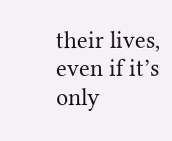their lives, even if it’s only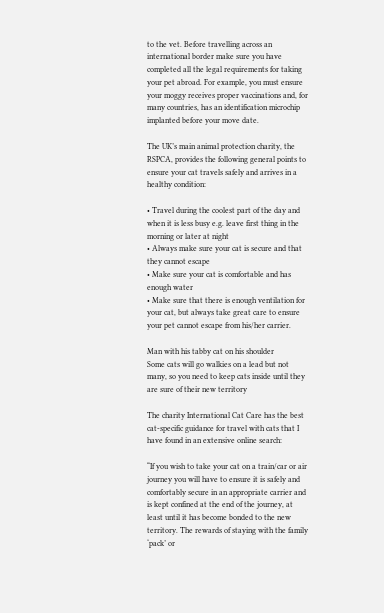to the vet. Before travelling across an international border make sure you have completed all the legal requirements for taking your pet abroad. For example, you must ensure your moggy receives proper vaccinations and, for many countries, has an identification microchip implanted before your move date.

The UK’s main animal protection charity, the RSPCA, provides the following general points to ensure your cat travels safely and arrives in a healthy condition:

• Travel during the coolest part of the day and when it is less busy e.g. leave first thing in the morning or later at night
• Always make sure your cat is secure and that they cannot escape
• Make sure your cat is comfortable and has enough water
• Make sure that there is enough ventilation for your cat, but always take great care to ensure your pet cannot escape from his/her carrier.

Man with his tabby cat on his shoulder
Some cats will go walkies on a lead but not many, so you need to keep cats inside until they are sure of their new territory

The charity International Cat Care has the best cat-specific guidance for travel with cats that I have found in an extensive online search:

“If you wish to take your cat on a train/car or air journey you will have to ensure it is safely and comfortably secure in an appropriate carrier and is kept confined at the end of the journey, at least until it has become bonded to the new territory. The rewards of staying with the family ‘pack’ or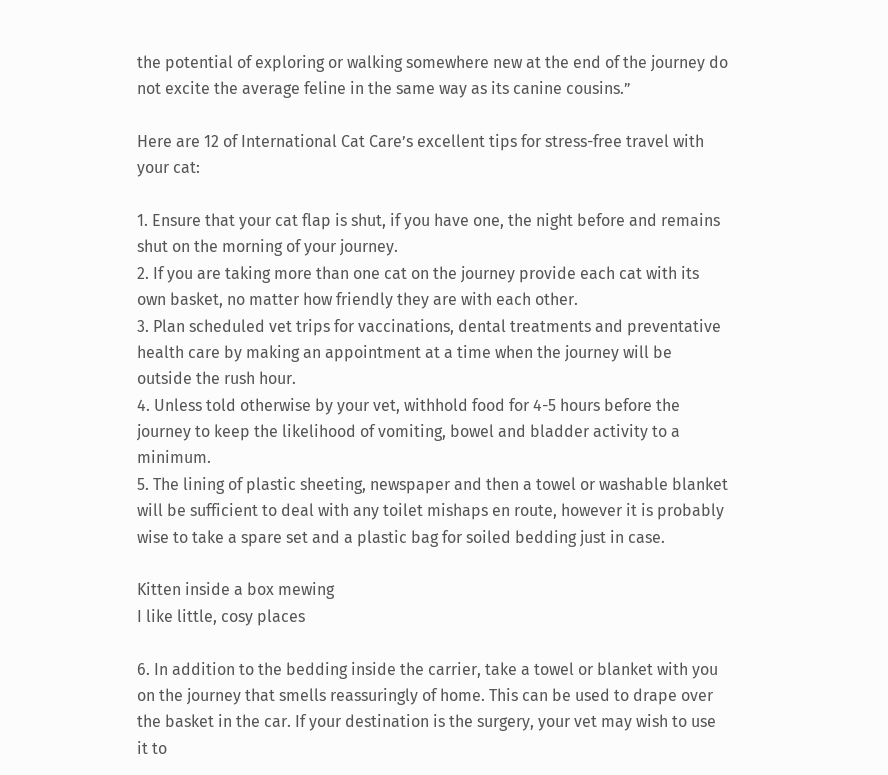the potential of exploring or walking somewhere new at the end of the journey do not excite the average feline in the same way as its canine cousins.”

Here are 12 of International Cat Care’s excellent tips for stress-free travel with your cat:

1. Ensure that your cat flap is shut, if you have one, the night before and remains shut on the morning of your journey.
2. If you are taking more than one cat on the journey provide each cat with its own basket, no matter how friendly they are with each other.
3. Plan scheduled vet trips for vaccinations, dental treatments and preventative health care by making an appointment at a time when the journey will be outside the rush hour.
4. Unless told otherwise by your vet, withhold food for 4-5 hours before the journey to keep the likelihood of vomiting, bowel and bladder activity to a minimum.
5. The lining of plastic sheeting, newspaper and then a towel or washable blanket will be sufficient to deal with any toilet mishaps en route, however it is probably wise to take a spare set and a plastic bag for soiled bedding just in case.

Kitten inside a box mewing
I like little, cosy places

6. In addition to the bedding inside the carrier, take a towel or blanket with you on the journey that smells reassuringly of home. This can be used to drape over the basket in the car. If your destination is the surgery, your vet may wish to use it to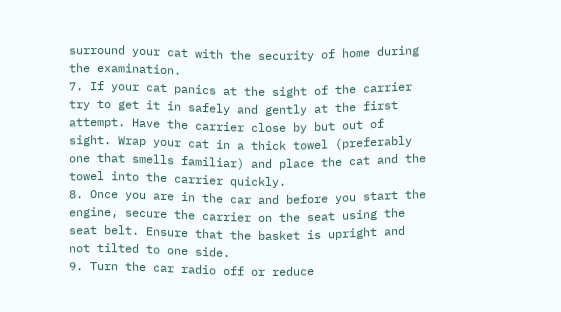surround your cat with the security of home during the examination.
7. If your cat panics at the sight of the carrier try to get it in safely and gently at the first attempt. Have the carrier close by but out of sight. Wrap your cat in a thick towel (preferably one that smells familiar) and place the cat and the towel into the carrier quickly.
8. Once you are in the car and before you start the engine, secure the carrier on the seat using the seat belt. Ensure that the basket is upright and not tilted to one side.
9. Turn the car radio off or reduce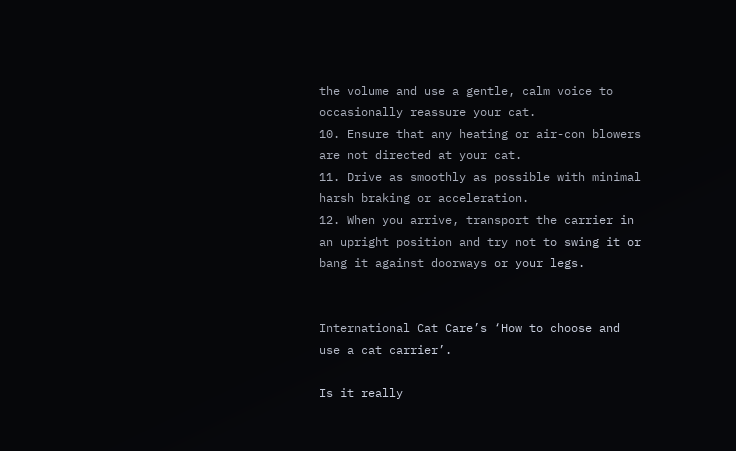the volume and use a gentle, calm voice to occasionally reassure your cat.
10. Ensure that any heating or air-con blowers are not directed at your cat.
11. Drive as smoothly as possible with minimal harsh braking or acceleration.
12. When you arrive, transport the carrier in an upright position and try not to swing it or bang it against doorways or your legs.


International Cat Care’s ‘How to choose and use a cat carrier’.

Is it really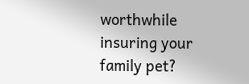worthwhile insuring your family pet?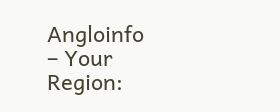Angloinfo – Your Region: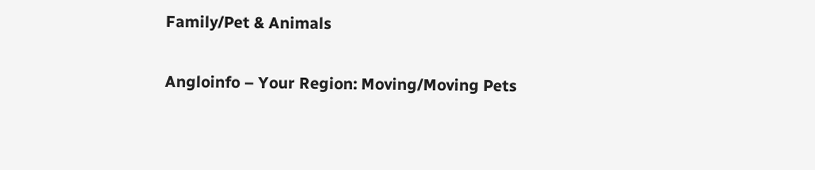Family/Pet & Animals

Angloinfo – Your Region: Moving/Moving Pets